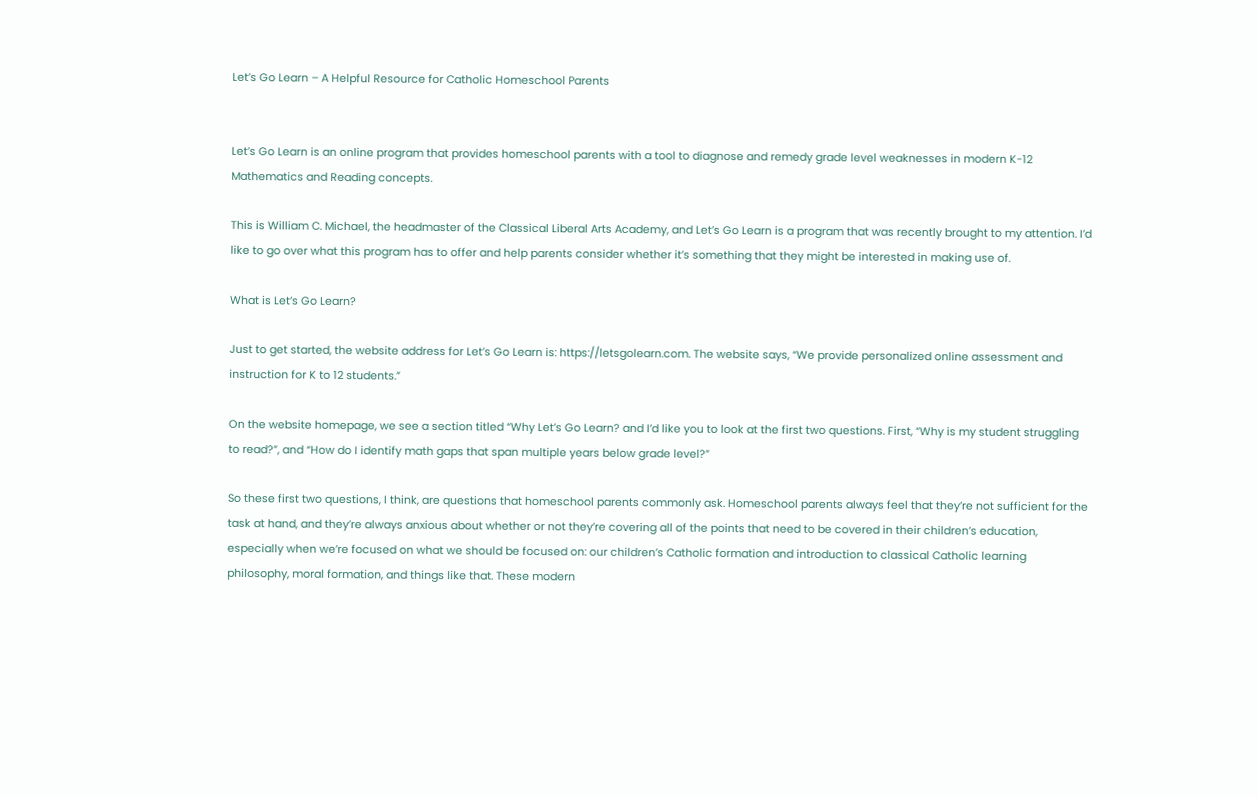Let’s Go Learn – A Helpful Resource for Catholic Homeschool Parents


Let’s Go Learn is an online program that provides homeschool parents with a tool to diagnose and remedy grade level weaknesses in modern K-12 Mathematics and Reading concepts.

This is William C. Michael, the headmaster of the Classical Liberal Arts Academy, and Let’s Go Learn is a program that was recently brought to my attention. I’d like to go over what this program has to offer and help parents consider whether it’s something that they might be interested in making use of.

What is Let’s Go Learn?

Just to get started, the website address for Let’s Go Learn is: https://letsgolearn.com. The website says, “We provide personalized online assessment and instruction for K to 12 students.”

On the website homepage, we see a section titled “Why Let’s Go Learn? and I’d like you to look at the first two questions. First, “Why is my student struggling to read?”, and “How do I identify math gaps that span multiple years below grade level?”

So these first two questions, I think, are questions that homeschool parents commonly ask. Homeschool parents always feel that they’re not sufficient for the task at hand, and they’re always anxious about whether or not they’re covering all of the points that need to be covered in their children’s education, especially when we’re focused on what we should be focused on: our children’s Catholic formation and introduction to classical Catholic learning philosophy, moral formation, and things like that. These modern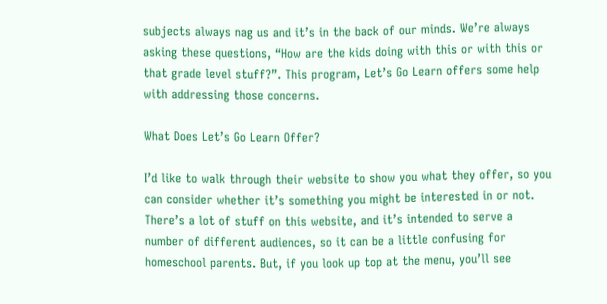subjects always nag us and it’s in the back of our minds. We’re always asking these questions, “How are the kids doing with this or with this or that grade level stuff?”. This program, Let’s Go Learn offers some help with addressing those concerns.

What Does Let’s Go Learn Offer?

I’d like to walk through their website to show you what they offer, so you can consider whether it’s something you might be interested in or not. There’s a lot of stuff on this website, and it’s intended to serve a number of different audiences, so it can be a little confusing for homeschool parents. But, if you look up top at the menu, you’ll see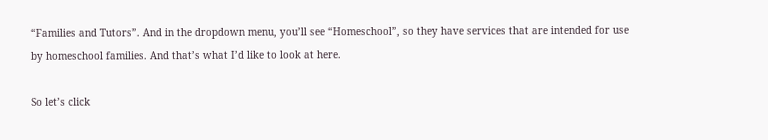“Families and Tutors”. And in the dropdown menu, you’ll see “Homeschool”, so they have services that are intended for use by homeschool families. And that’s what I’d like to look at here.

So let’s click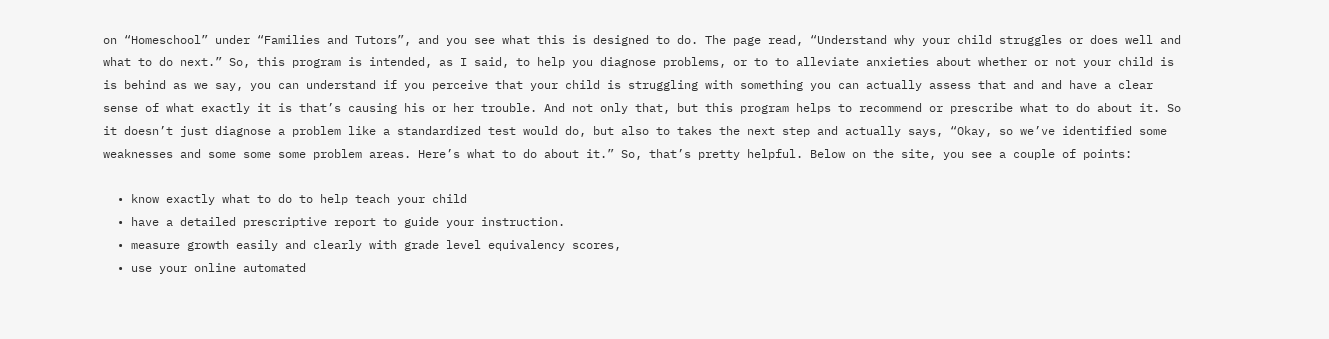on “Homeschool” under “Families and Tutors”, and you see what this is designed to do. The page read, “Understand why your child struggles or does well and what to do next.” So, this program is intended, as I said, to help you diagnose problems, or to to alleviate anxieties about whether or not your child is is behind as we say, you can understand if you perceive that your child is struggling with something you can actually assess that and and have a clear sense of what exactly it is that’s causing his or her trouble. And not only that, but this program helps to recommend or prescribe what to do about it. So it doesn’t just diagnose a problem like a standardized test would do, but also to takes the next step and actually says, “Okay, so we’ve identified some weaknesses and some some some problem areas. Here’s what to do about it.” So, that’s pretty helpful. Below on the site, you see a couple of points:

  • know exactly what to do to help teach your child
  • have a detailed prescriptive report to guide your instruction.
  • measure growth easily and clearly with grade level equivalency scores,
  • use your online automated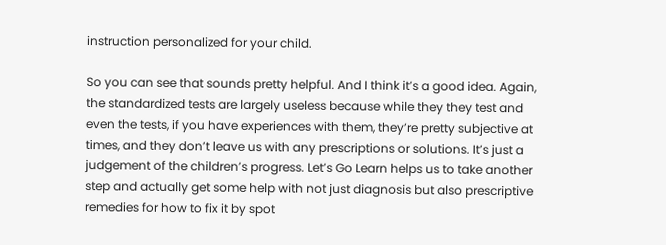instruction personalized for your child.

So you can see that sounds pretty helpful. And I think it’s a good idea. Again, the standardized tests are largely useless because while they they test and even the tests, if you have experiences with them, they’re pretty subjective at times, and they don’t leave us with any prescriptions or solutions. It’s just a judgement of the children’s progress. Let’s Go Learn helps us to take another step and actually get some help with not just diagnosis but also prescriptive remedies for how to fix it by spot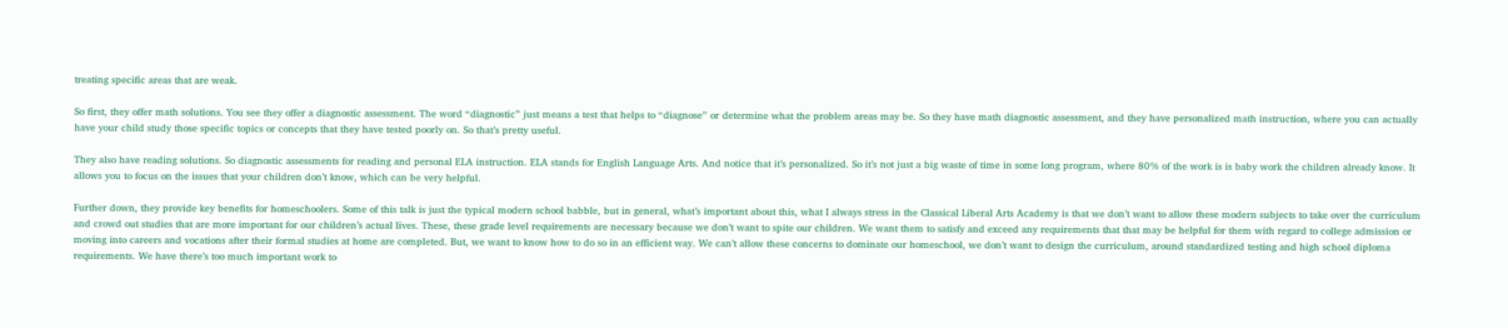treating specific areas that are weak.

So first, they offer math solutions. You see they offer a diagnostic assessment. The word “diagnostic” just means a test that helps to “diagnose” or determine what the problem areas may be. So they have math diagnostic assessment, and they have personalized math instruction, where you can actually have your child study those specific topics or concepts that they have tested poorly on. So that’s pretty useful.

They also have reading solutions. So diagnostic assessments for reading and personal ELA instruction. ELA stands for English Language Arts. And notice that it’s personalized. So it’s not just a big waste of time in some long program, where 80% of the work is is baby work the children already know. It allows you to focus on the issues that your children don’t know, which can be very helpful.

Further down, they provide key benefits for homeschoolers. Some of this talk is just the typical modern school babble, but in general, what’s important about this, what I always stress in the Classical Liberal Arts Academy is that we don’t want to allow these modern subjects to take over the curriculum and crowd out studies that are more important for our children’s actual lives. These, these grade level requirements are necessary because we don’t want to spite our children. We want them to satisfy and exceed any requirements that that may be helpful for them with regard to college admission or moving into careers and vocations after their formal studies at home are completed. But, we want to know how to do so in an efficient way. We can’t allow these concerns to dominate our homeschool, we don’t want to design the curriculum, around standardized testing and high school diploma requirements. We have there’s too much important work to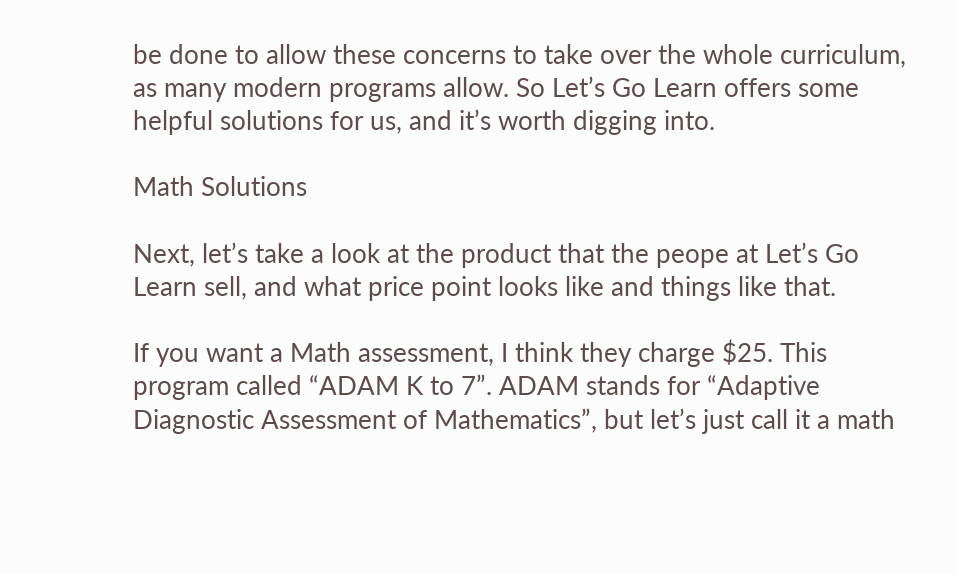be done to allow these concerns to take over the whole curriculum, as many modern programs allow. So Let’s Go Learn offers some helpful solutions for us, and it’s worth digging into.

Math Solutions

Next, let’s take a look at the product that the peope at Let’s Go Learn sell, and what price point looks like and things like that.

If you want a Math assessment, I think they charge $25. This program called “ADAM K to 7”. ADAM stands for “Adaptive Diagnostic Assessment of Mathematics”, but let’s just call it a math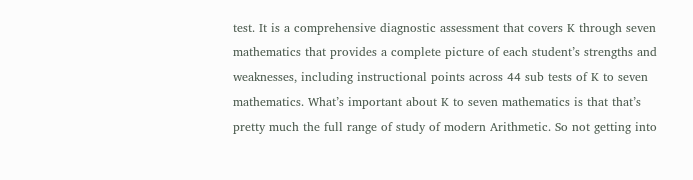test. It is a comprehensive diagnostic assessment that covers K through seven mathematics that provides a complete picture of each student’s strengths and weaknesses, including instructional points across 44 sub tests of K to seven mathematics. What’s important about K to seven mathematics is that that’s pretty much the full range of study of modern Arithmetic. So not getting into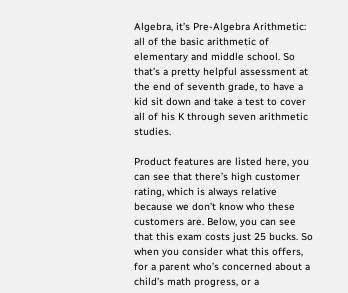Algebra, it’s Pre-Algebra Arithmetic: all of the basic arithmetic of elementary and middle school. So that’s a pretty helpful assessment at the end of seventh grade, to have a kid sit down and take a test to cover all of his K through seven arithmetic studies.

Product features are listed here, you can see that there’s high customer rating, which is always relative because we don’t know who these customers are. Below, you can see that this exam costs just 25 bucks. So when you consider what this offers, for a parent who’s concerned about a child’s math progress, or a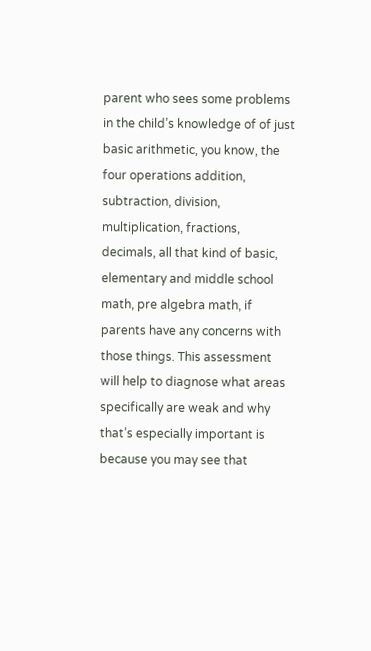parent who sees some problems in the child’s knowledge of of just basic arithmetic, you know, the four operations addition, subtraction, division, multiplication, fractions, decimals, all that kind of basic, elementary and middle school math, pre algebra math, if parents have any concerns with those things. This assessment will help to diagnose what areas specifically are weak and why that’s especially important is because you may see that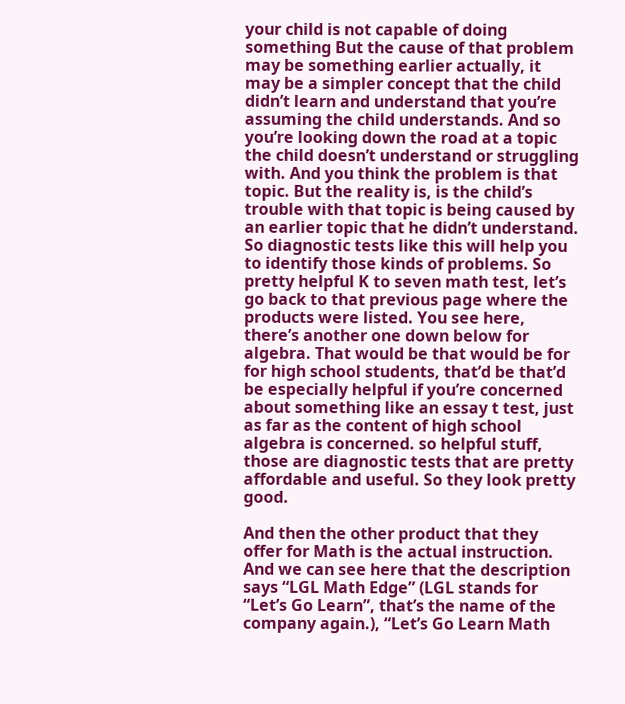your child is not capable of doing something But the cause of that problem may be something earlier actually, it may be a simpler concept that the child didn’t learn and understand that you’re assuming the child understands. And so you’re looking down the road at a topic the child doesn’t understand or struggling with. And you think the problem is that topic. But the reality is, is the child’s trouble with that topic is being caused by an earlier topic that he didn’t understand. So diagnostic tests like this will help you to identify those kinds of problems. So pretty helpful K to seven math test, let’s go back to that previous page where the products were listed. You see here, there’s another one down below for algebra. That would be that would be for for high school students, that’d be that’d be especially helpful if you’re concerned about something like an essay t test, just as far as the content of high school algebra is concerned. so helpful stuff, those are diagnostic tests that are pretty affordable and useful. So they look pretty good.

And then the other product that they offer for Math is the actual instruction. And we can see here that the description says “LGL Math Edge” (LGL stands for “Let’s Go Learn”, that’s the name of the company again.), “Let’s Go Learn Math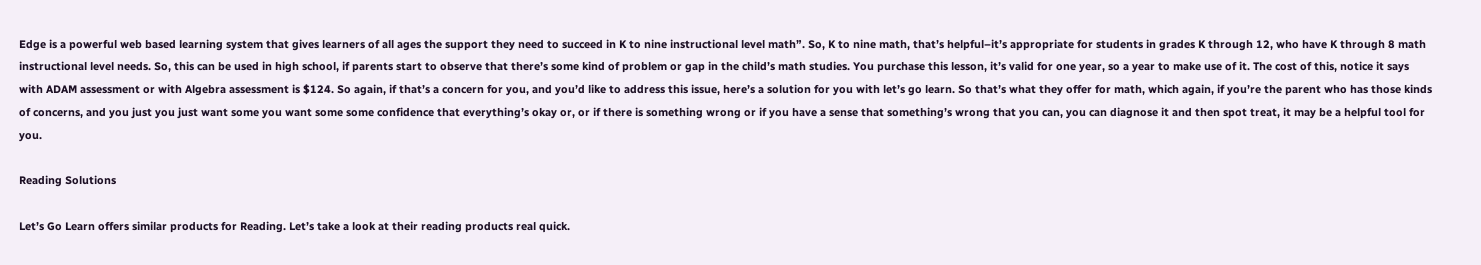Edge is a powerful web based learning system that gives learners of all ages the support they need to succeed in K to nine instructional level math”. So, K to nine math, that’s helpful–it’s appropriate for students in grades K through 12, who have K through 8 math instructional level needs. So, this can be used in high school, if parents start to observe that there’s some kind of problem or gap in the child’s math studies. You purchase this lesson, it’s valid for one year, so a year to make use of it. The cost of this, notice it says with ADAM assessment or with Algebra assessment is $124. So again, if that’s a concern for you, and you’d like to address this issue, here’s a solution for you with let’s go learn. So that’s what they offer for math, which again, if you’re the parent who has those kinds of concerns, and you just you just want some you want some some confidence that everything’s okay or, or if there is something wrong or if you have a sense that something’s wrong that you can, you can diagnose it and then spot treat, it may be a helpful tool for you.

Reading Solutions

Let’s Go Learn offers similar products for Reading. Let’s take a look at their reading products real quick.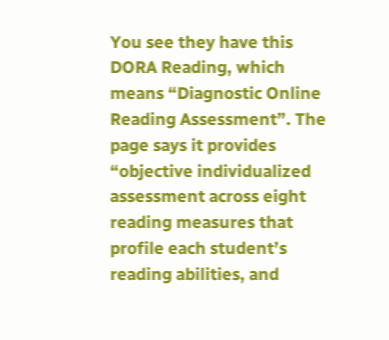You see they have this DORA Reading, which means “Diagnostic Online Reading Assessment”. The page says it provides “objective individualized assessment across eight reading measures that profile each student’s reading abilities, and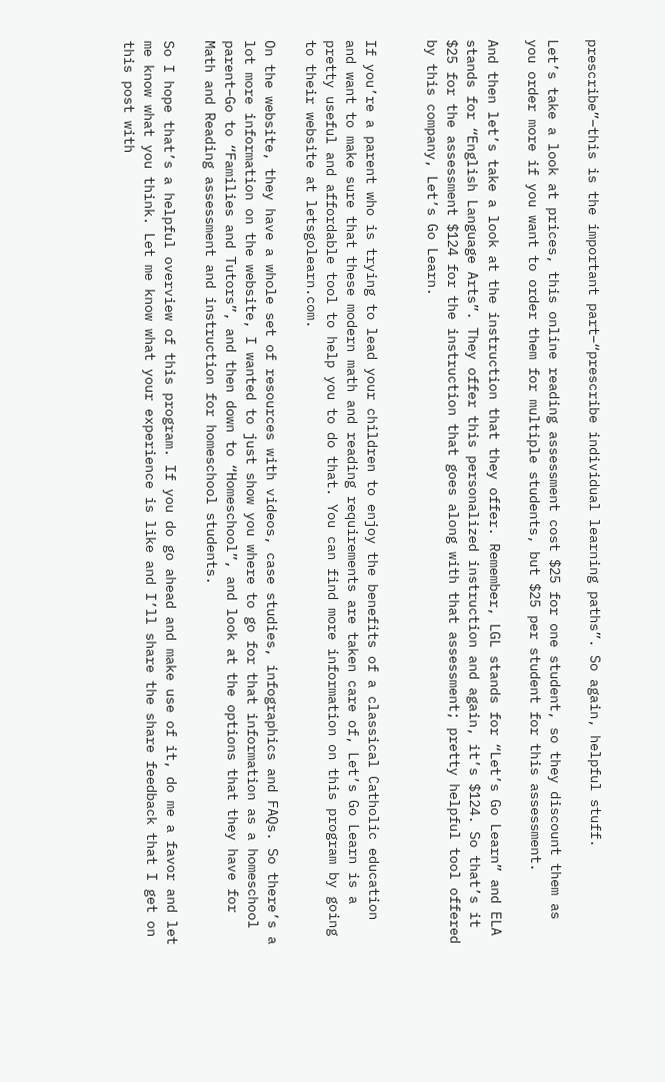prescribe”–this is the important part–“prescribe individual learning paths”. So again, helpful stuff.

Let’s take a look at prices, this online reading assessment cost $25 for one student, so they discount them as you order more if you want to order them for multiple students, but $25 per student for this assessment.

And then let’s take a look at the instruction that they offer. Remember, LGL stands for “Let’s Go Learn” and ELA stands for “English Language Arts”. They offer this personalized instruction and again, it’s $124. So that’s it $25 for the assessment $124 for the instruction that goes along with that assessment; pretty helpful tool offered by this company, Let’s Go Learn.


If you’re a parent who is trying to lead your children to enjoy the benefits of a classical Catholic education and want to make sure that these modern math and reading requirements are taken care of, Let’s Go Learn is a pretty useful and affordable tool to help you to do that. You can find more information on this program by going to their website at letsgolearn.com.

On the website, they have a whole set of resources with videos, case studies, infographics and FAQs. So there’s a lot more information on the website, I wanted to just show you where to go for that information as a homeschool parent–Go to “Families and Tutors”, and then down to “Homeschool”, and look at the options that they have for Math and Reading assessment and instruction for homeschool students.

So I hope that’s a helpful overview of this program. If you do go ahead and make use of it, do me a favor and let me know what you think. Let me know what your experience is like and I’ll share the share feedback that I get on this post with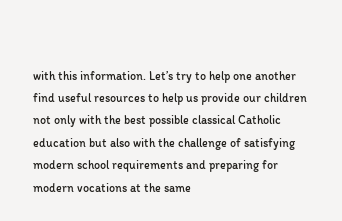with this information. Let’s try to help one another find useful resources to help us provide our children not only with the best possible classical Catholic education but also with the challenge of satisfying modern school requirements and preparing for modern vocations at the same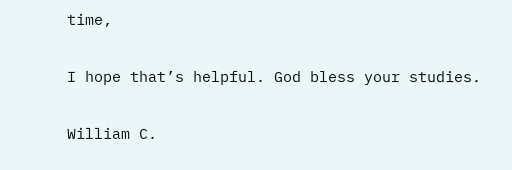time,

I hope that’s helpful. God bless your studies.

William C.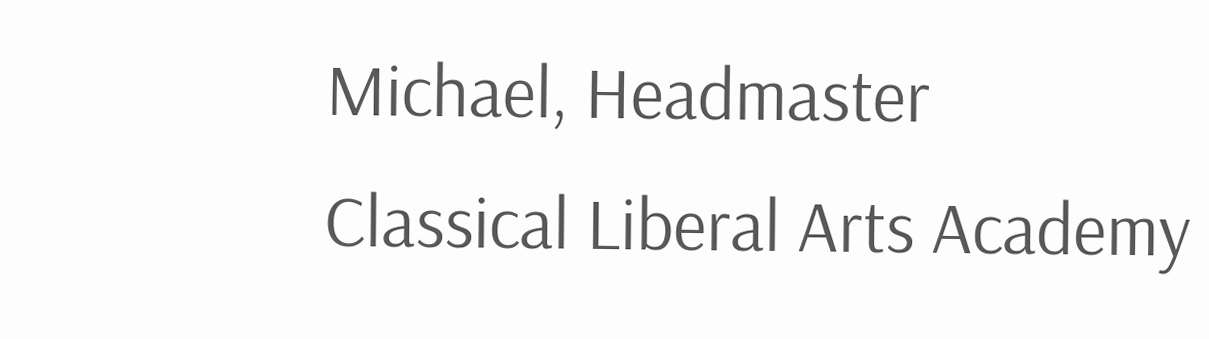Michael, Headmaster
Classical Liberal Arts Academy